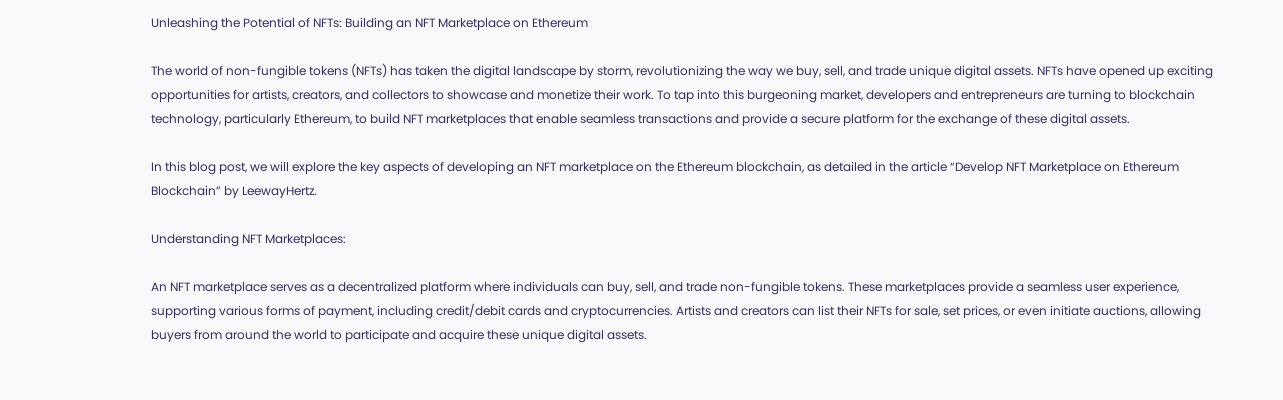Unleashing the Potential of NFTs: Building an NFT Marketplace on Ethereum

The world of non-fungible tokens (NFTs) has taken the digital landscape by storm, revolutionizing the way we buy, sell, and trade unique digital assets. NFTs have opened up exciting opportunities for artists, creators, and collectors to showcase and monetize their work. To tap into this burgeoning market, developers and entrepreneurs are turning to blockchain technology, particularly Ethereum, to build NFT marketplaces that enable seamless transactions and provide a secure platform for the exchange of these digital assets.

In this blog post, we will explore the key aspects of developing an NFT marketplace on the Ethereum blockchain, as detailed in the article “Develop NFT Marketplace on Ethereum Blockchain” by LeewayHertz.

Understanding NFT Marketplaces:

An NFT marketplace serves as a decentralized platform where individuals can buy, sell, and trade non-fungible tokens. These marketplaces provide a seamless user experience, supporting various forms of payment, including credit/debit cards and cryptocurrencies. Artists and creators can list their NFTs for sale, set prices, or even initiate auctions, allowing buyers from around the world to participate and acquire these unique digital assets.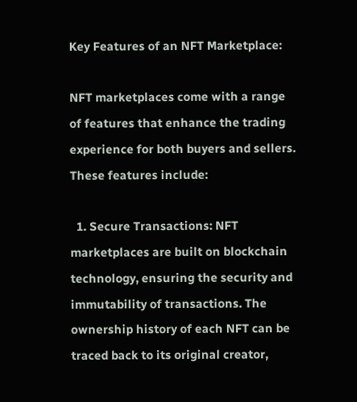Key Features of an NFT Marketplace:

NFT marketplaces come with a range of features that enhance the trading experience for both buyers and sellers. These features include:

  1. Secure Transactions: NFT marketplaces are built on blockchain technology, ensuring the security and immutability of transactions. The ownership history of each NFT can be traced back to its original creator,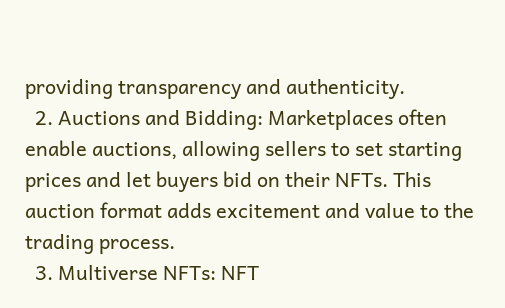providing transparency and authenticity.
  2. Auctions and Bidding: Marketplaces often enable auctions, allowing sellers to set starting prices and let buyers bid on their NFTs. This auction format adds excitement and value to the trading process.
  3. Multiverse NFTs: NFT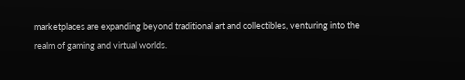marketplaces are expanding beyond traditional art and collectibles, venturing into the realm of gaming and virtual worlds.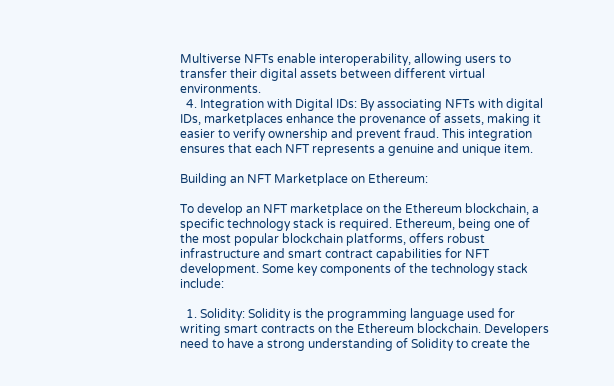Multiverse NFTs enable interoperability, allowing users to transfer their digital assets between different virtual environments.
  4. Integration with Digital IDs: By associating NFTs with digital IDs, marketplaces enhance the provenance of assets, making it easier to verify ownership and prevent fraud. This integration ensures that each NFT represents a genuine and unique item.

Building an NFT Marketplace on Ethereum:

To develop an NFT marketplace on the Ethereum blockchain, a specific technology stack is required. Ethereum, being one of the most popular blockchain platforms, offers robust infrastructure and smart contract capabilities for NFT development. Some key components of the technology stack include:

  1. Solidity: Solidity is the programming language used for writing smart contracts on the Ethereum blockchain. Developers need to have a strong understanding of Solidity to create the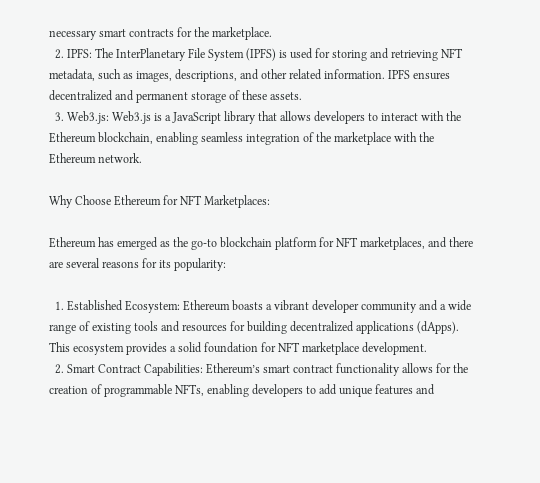necessary smart contracts for the marketplace.
  2. IPFS: The InterPlanetary File System (IPFS) is used for storing and retrieving NFT metadata, such as images, descriptions, and other related information. IPFS ensures decentralized and permanent storage of these assets.
  3. Web3.js: Web3.js is a JavaScript library that allows developers to interact with the Ethereum blockchain, enabling seamless integration of the marketplace with the Ethereum network.

Why Choose Ethereum for NFT Marketplaces:

Ethereum has emerged as the go-to blockchain platform for NFT marketplaces, and there are several reasons for its popularity:

  1. Established Ecosystem: Ethereum boasts a vibrant developer community and a wide range of existing tools and resources for building decentralized applications (dApps). This ecosystem provides a solid foundation for NFT marketplace development.
  2. Smart Contract Capabilities: Ethereum’s smart contract functionality allows for the creation of programmable NFTs, enabling developers to add unique features and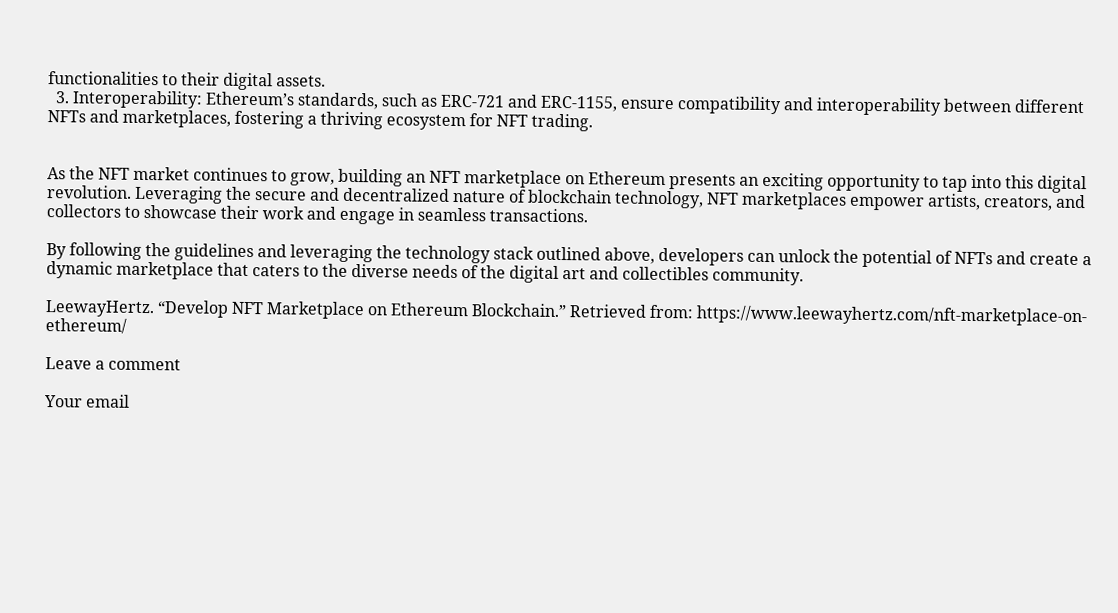functionalities to their digital assets.
  3. Interoperability: Ethereum’s standards, such as ERC-721 and ERC-1155, ensure compatibility and interoperability between different NFTs and marketplaces, fostering a thriving ecosystem for NFT trading.


As the NFT market continues to grow, building an NFT marketplace on Ethereum presents an exciting opportunity to tap into this digital revolution. Leveraging the secure and decentralized nature of blockchain technology, NFT marketplaces empower artists, creators, and collectors to showcase their work and engage in seamless transactions.

By following the guidelines and leveraging the technology stack outlined above, developers can unlock the potential of NFTs and create a dynamic marketplace that caters to the diverse needs of the digital art and collectibles community.

LeewayHertz. “Develop NFT Marketplace on Ethereum Blockchain.” Retrieved from: https://www.leewayhertz.com/nft-marketplace-on-ethereum/

Leave a comment

Your email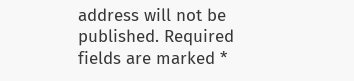address will not be published. Required fields are marked *